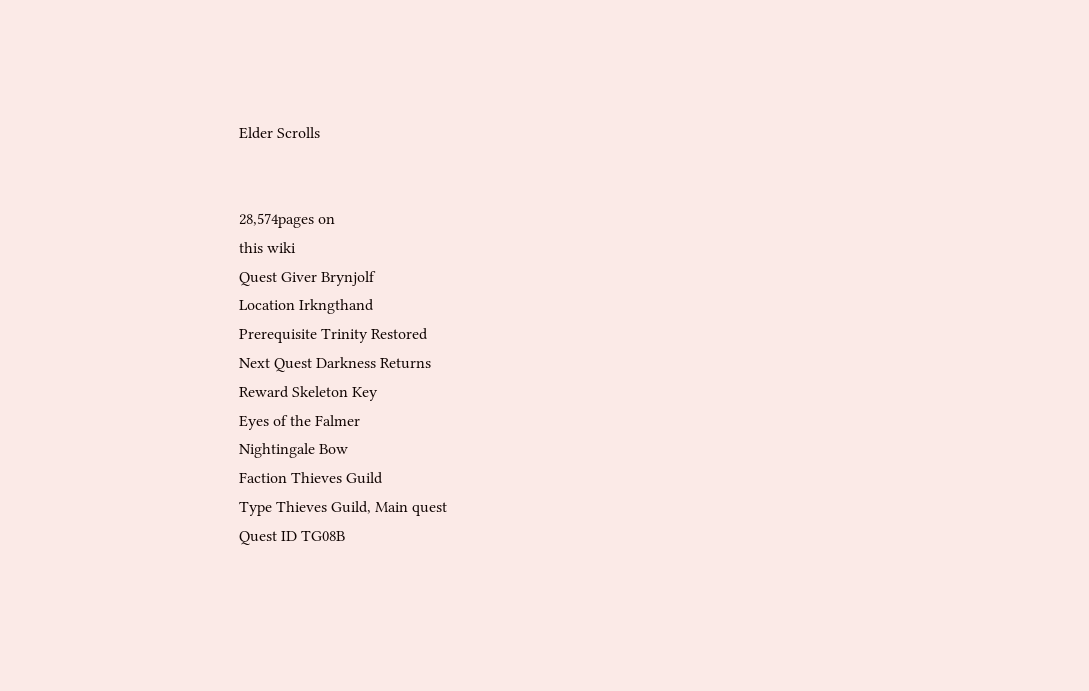Elder Scrolls


28,574pages on
this wiki
Quest Giver Brynjolf
Location Irkngthand
Prerequisite Trinity Restored
Next Quest Darkness Returns
Reward Skeleton Key
Eyes of the Falmer
Nightingale Bow
Faction Thieves Guild
Type Thieves Guild, Main quest
Quest ID TG08B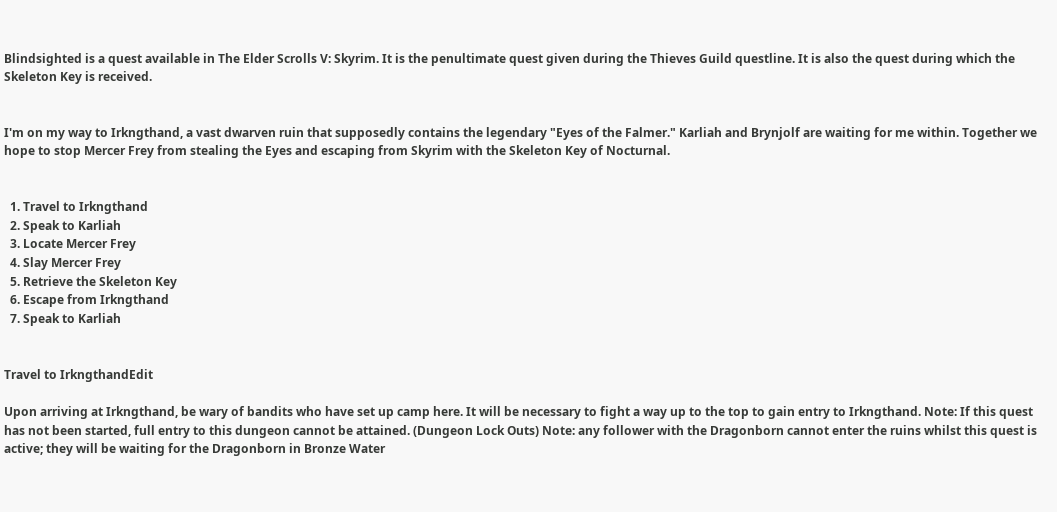Blindsighted is a quest available in The Elder Scrolls V: Skyrim. It is the penultimate quest given during the Thieves Guild questline. It is also the quest during which the Skeleton Key is received.


I'm on my way to Irkngthand, a vast dwarven ruin that supposedly contains the legendary "Eyes of the Falmer." Karliah and Brynjolf are waiting for me within. Together we hope to stop Mercer Frey from stealing the Eyes and escaping from Skyrim with the Skeleton Key of Nocturnal.


  1. Travel to Irkngthand
  2. Speak to Karliah
  3. Locate Mercer Frey
  4. Slay Mercer Frey
  5. Retrieve the Skeleton Key
  6. Escape from Irkngthand
  7. Speak to Karliah


Travel to IrkngthandEdit

Upon arriving at Irkngthand, be wary of bandits who have set up camp here. It will be necessary to fight a way up to the top to gain entry to Irkngthand. Note: If this quest has not been started, full entry to this dungeon cannot be attained. (Dungeon Lock Outs) Note: any follower with the Dragonborn cannot enter the ruins whilst this quest is active; they will be waiting for the Dragonborn in Bronze Water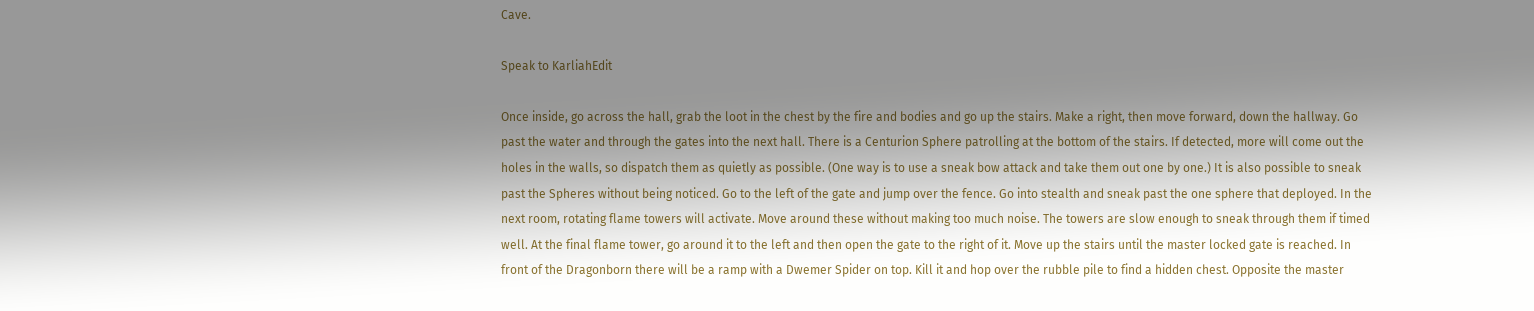Cave.

Speak to KarliahEdit

Once inside, go across the hall, grab the loot in the chest by the fire and bodies and go up the stairs. Make a right, then move forward, down the hallway. Go past the water and through the gates into the next hall. There is a Centurion Sphere patrolling at the bottom of the stairs. If detected, more will come out the holes in the walls, so dispatch them as quietly as possible. (One way is to use a sneak bow attack and take them out one by one.) It is also possible to sneak past the Spheres without being noticed. Go to the left of the gate and jump over the fence. Go into stealth and sneak past the one sphere that deployed. In the next room, rotating flame towers will activate. Move around these without making too much noise. The towers are slow enough to sneak through them if timed well. At the final flame tower, go around it to the left and then open the gate to the right of it. Move up the stairs until the master locked gate is reached. In front of the Dragonborn there will be a ramp with a Dwemer Spider on top. Kill it and hop over the rubble pile to find a hidden chest. Opposite the master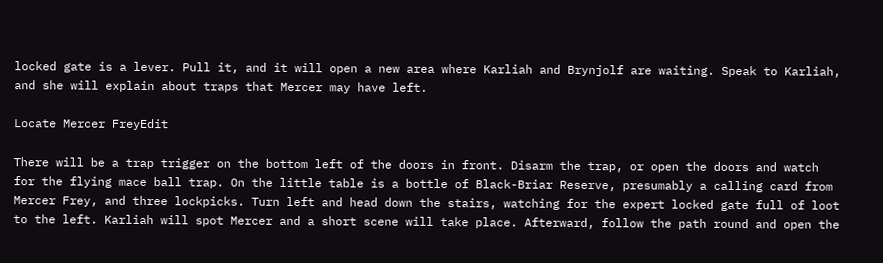locked gate is a lever. Pull it, and it will open a new area where Karliah and Brynjolf are waiting. Speak to Karliah, and she will explain about traps that Mercer may have left.

Locate Mercer FreyEdit

There will be a trap trigger on the bottom left of the doors in front. Disarm the trap, or open the doors and watch for the flying mace ball trap. On the little table is a bottle of Black-Briar Reserve, presumably a calling card from Mercer Frey, and three lockpicks. Turn left and head down the stairs, watching for the expert locked gate full of loot to the left. Karliah will spot Mercer and a short scene will take place. Afterward, follow the path round and open the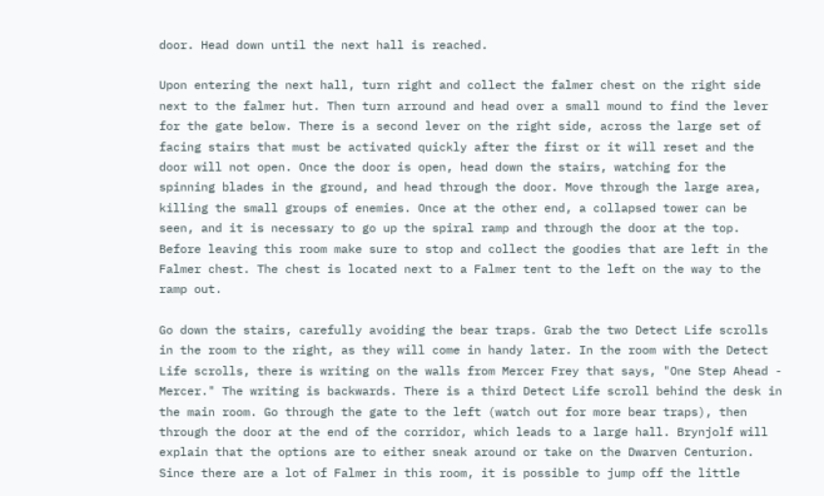door. Head down until the next hall is reached.

Upon entering the next hall, turn right and collect the falmer chest on the right side next to the falmer hut. Then turn arround and head over a small mound to find the lever for the gate below. There is a second lever on the right side, across the large set of facing stairs that must be activated quickly after the first or it will reset and the door will not open. Once the door is open, head down the stairs, watching for the spinning blades in the ground, and head through the door. Move through the large area, killing the small groups of enemies. Once at the other end, a collapsed tower can be seen, and it is necessary to go up the spiral ramp and through the door at the top. Before leaving this room make sure to stop and collect the goodies that are left in the Falmer chest. The chest is located next to a Falmer tent to the left on the way to the ramp out.

Go down the stairs, carefully avoiding the bear traps. Grab the two Detect Life scrolls in the room to the right, as they will come in handy later. In the room with the Detect Life scrolls, there is writing on the walls from Mercer Frey that says, "One Step Ahead - Mercer." The writing is backwards. There is a third Detect Life scroll behind the desk in the main room. Go through the gate to the left (watch out for more bear traps), then through the door at the end of the corridor, which leads to a large hall. Brynjolf will explain that the options are to either sneak around or take on the Dwarven Centurion. Since there are a lot of Falmer in this room, it is possible to jump off the little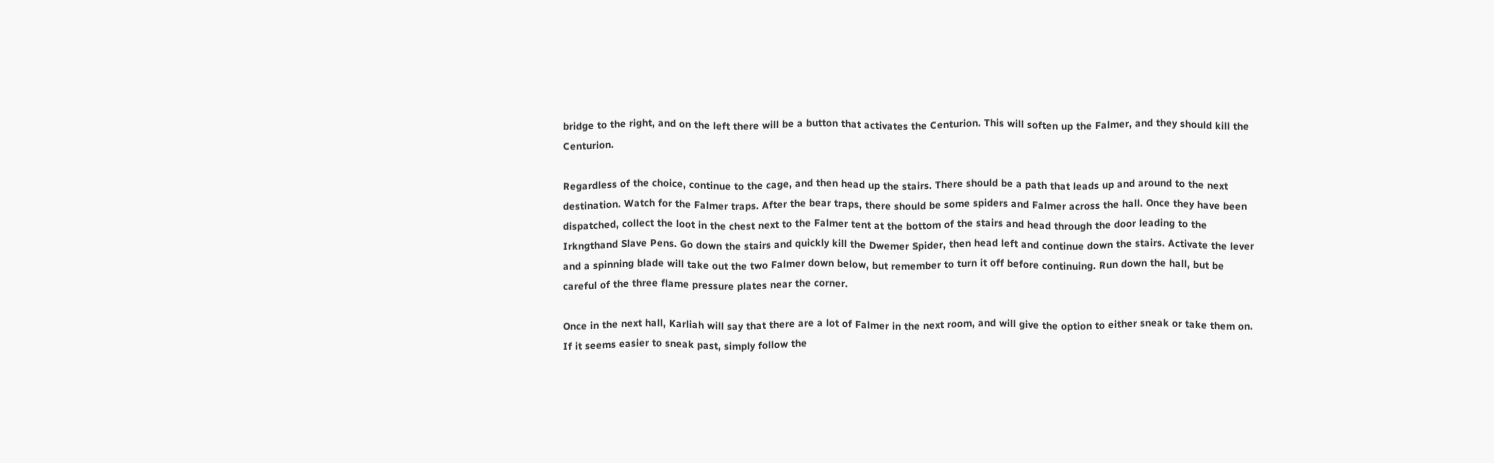bridge to the right, and on the left there will be a button that activates the Centurion. This will soften up the Falmer, and they should kill the Centurion.

Regardless of the choice, continue to the cage, and then head up the stairs. There should be a path that leads up and around to the next destination. Watch for the Falmer traps. After the bear traps, there should be some spiders and Falmer across the hall. Once they have been dispatched, collect the loot in the chest next to the Falmer tent at the bottom of the stairs and head through the door leading to the Irkngthand Slave Pens. Go down the stairs and quickly kill the Dwemer Spider, then head left and continue down the stairs. Activate the lever and a spinning blade will take out the two Falmer down below, but remember to turn it off before continuing. Run down the hall, but be careful of the three flame pressure plates near the corner.

Once in the next hall, Karliah will say that there are a lot of Falmer in the next room, and will give the option to either sneak or take them on. If it seems easier to sneak past, simply follow the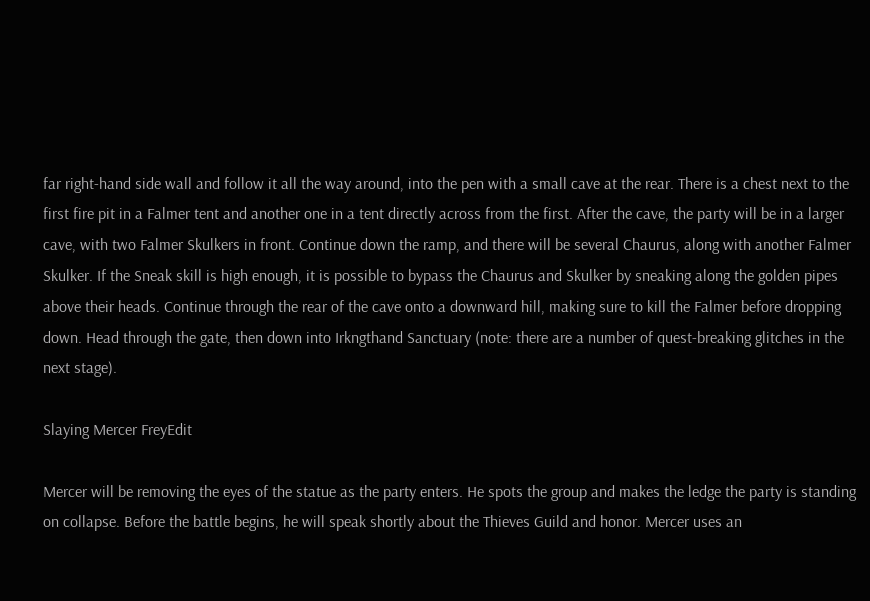far right-hand side wall and follow it all the way around, into the pen with a small cave at the rear. There is a chest next to the first fire pit in a Falmer tent and another one in a tent directly across from the first. After the cave, the party will be in a larger cave, with two Falmer Skulkers in front. Continue down the ramp, and there will be several Chaurus, along with another Falmer Skulker. If the Sneak skill is high enough, it is possible to bypass the Chaurus and Skulker by sneaking along the golden pipes above their heads. Continue through the rear of the cave onto a downward hill, making sure to kill the Falmer before dropping down. Head through the gate, then down into Irkngthand Sanctuary (note: there are a number of quest-breaking glitches in the next stage).

Slaying Mercer FreyEdit

Mercer will be removing the eyes of the statue as the party enters. He spots the group and makes the ledge the party is standing on collapse. Before the battle begins, he will speak shortly about the Thieves Guild and honor. Mercer uses an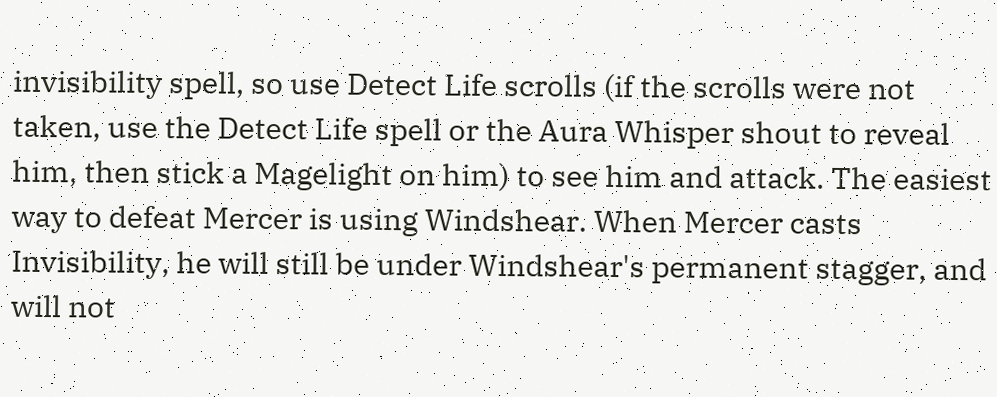invisibility spell, so use Detect Life scrolls (if the scrolls were not taken, use the Detect Life spell or the Aura Whisper shout to reveal him, then stick a Magelight on him) to see him and attack. The easiest way to defeat Mercer is using Windshear. When Mercer casts Invisibility, he will still be under Windshear's permanent stagger, and will not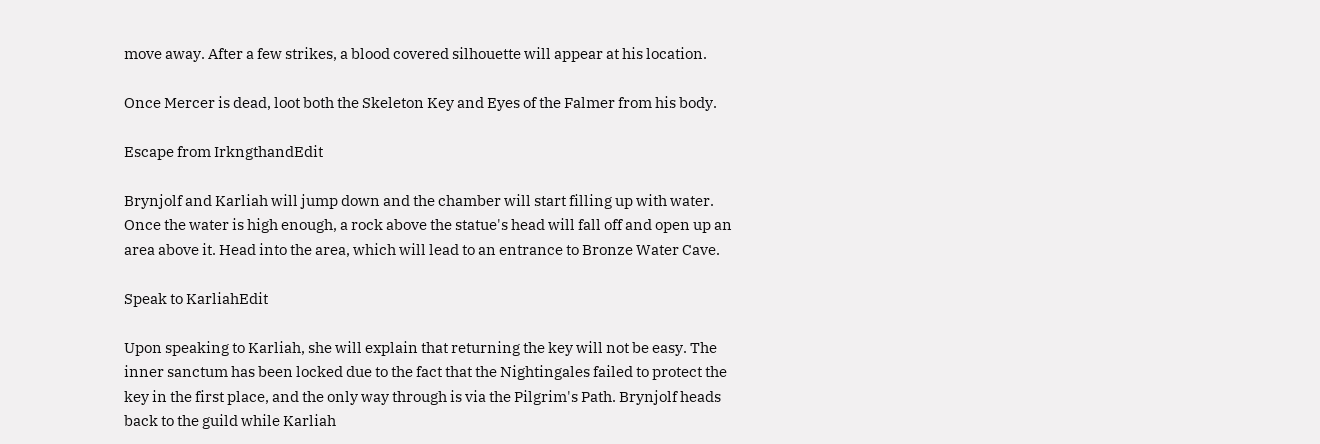move away. After a few strikes, a blood covered silhouette will appear at his location.

Once Mercer is dead, loot both the Skeleton Key and Eyes of the Falmer from his body.

Escape from IrkngthandEdit

Brynjolf and Karliah will jump down and the chamber will start filling up with water. Once the water is high enough, a rock above the statue's head will fall off and open up an area above it. Head into the area, which will lead to an entrance to Bronze Water Cave.

Speak to KarliahEdit

Upon speaking to Karliah, she will explain that returning the key will not be easy. The inner sanctum has been locked due to the fact that the Nightingales failed to protect the key in the first place, and the only way through is via the Pilgrim's Path. Brynjolf heads back to the guild while Karliah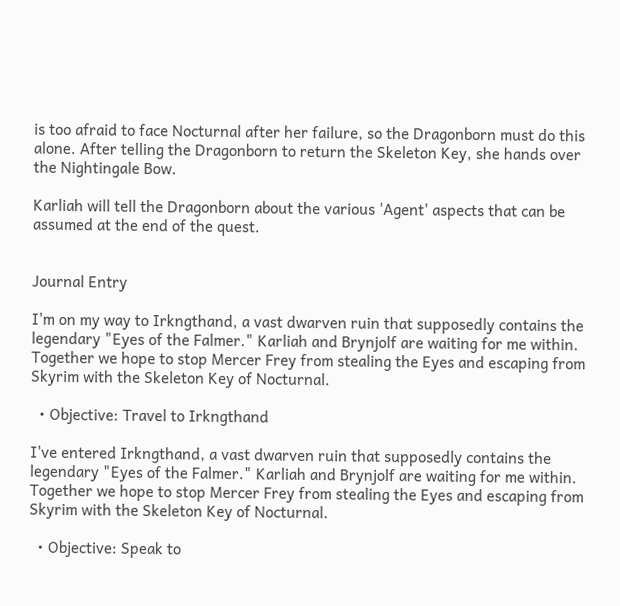is too afraid to face Nocturnal after her failure, so the Dragonborn must do this alone. After telling the Dragonborn to return the Skeleton Key, she hands over the Nightingale Bow.

Karliah will tell the Dragonborn about the various 'Agent' aspects that can be assumed at the end of the quest.


Journal Entry

I'm on my way to Irkngthand, a vast dwarven ruin that supposedly contains the legendary "Eyes of the Falmer." Karliah and Brynjolf are waiting for me within. Together we hope to stop Mercer Frey from stealing the Eyes and escaping from Skyrim with the Skeleton Key of Nocturnal.

  • Objective: Travel to Irkngthand

I've entered Irkngthand, a vast dwarven ruin that supposedly contains the legendary "Eyes of the Falmer." Karliah and Brynjolf are waiting for me within. Together we hope to stop Mercer Frey from stealing the Eyes and escaping from Skyrim with the Skeleton Key of Nocturnal.

  • Objective: Speak to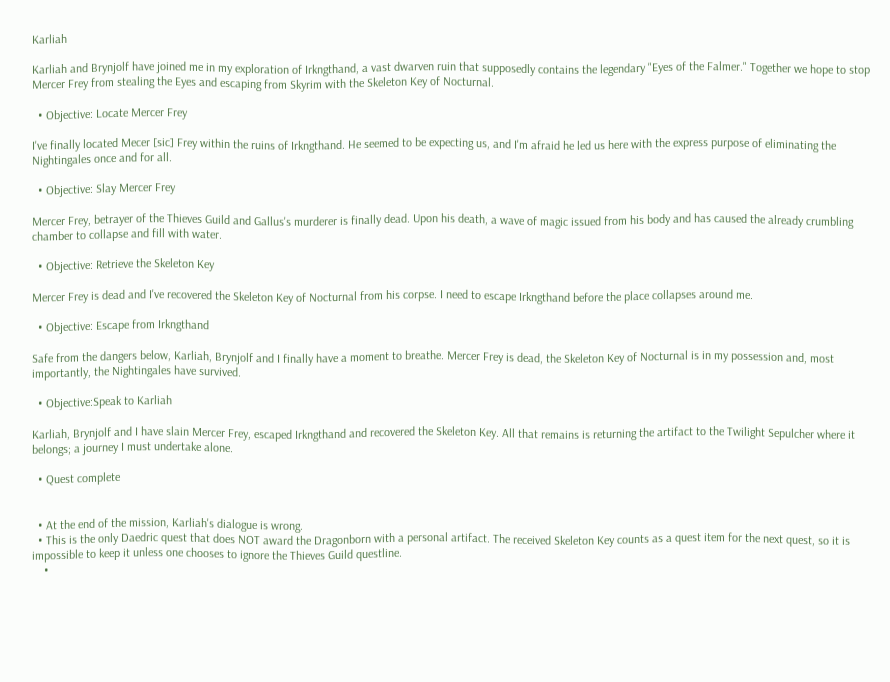Karliah

Karliah and Brynjolf have joined me in my exploration of Irkngthand, a vast dwarven ruin that supposedly contains the legendary "Eyes of the Falmer." Together we hope to stop Mercer Frey from stealing the Eyes and escaping from Skyrim with the Skeleton Key of Nocturnal.

  • Objective: Locate Mercer Frey

I've finally located Mecer [sic] Frey within the ruins of Irkngthand. He seemed to be expecting us, and I'm afraid he led us here with the express purpose of eliminating the Nightingales once and for all.

  • Objective: Slay Mercer Frey

Mercer Frey, betrayer of the Thieves Guild and Gallus's murderer is finally dead. Upon his death, a wave of magic issued from his body and has caused the already crumbling chamber to collapse and fill with water.

  • Objective: Retrieve the Skeleton Key

Mercer Frey is dead and I've recovered the Skeleton Key of Nocturnal from his corpse. I need to escape Irkngthand before the place collapses around me.

  • Objective: Escape from Irkngthand

Safe from the dangers below, Karliah, Brynjolf and I finally have a moment to breathe. Mercer Frey is dead, the Skeleton Key of Nocturnal is in my possession and, most importantly, the Nightingales have survived.

  • Objective:Speak to Karliah

Karliah, Brynjolf and I have slain Mercer Frey, escaped Irkngthand and recovered the Skeleton Key. All that remains is returning the artifact to the Twilight Sepulcher where it belongs; a journey I must undertake alone.

  • Quest complete


  • At the end of the mission, Karliah's dialogue is wrong.
  • This is the only Daedric quest that does NOT award the Dragonborn with a personal artifact. The received Skeleton Key counts as a quest item for the next quest, so it is impossible to keep it unless one chooses to ignore the Thieves Guild questline.
    •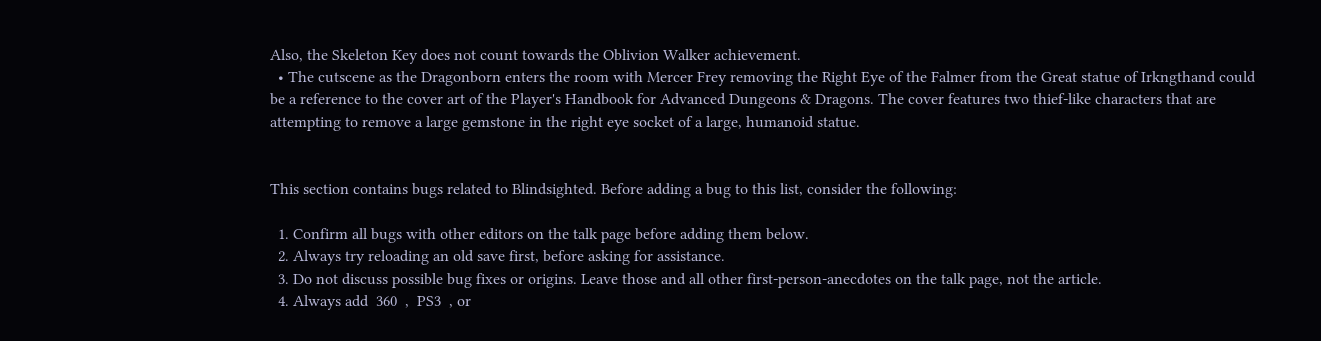Also, the Skeleton Key does not count towards the Oblivion Walker achievement.
  • The cutscene as the Dragonborn enters the room with Mercer Frey removing the Right Eye of the Falmer from the Great statue of Irkngthand could be a reference to the cover art of the Player's Handbook for Advanced Dungeons & Dragons. The cover features two thief-like characters that are attempting to remove a large gemstone in the right eye socket of a large, humanoid statue.


This section contains bugs related to Blindsighted. Before adding a bug to this list, consider the following:

  1. Confirm all bugs with other editors on the talk page before adding them below.
  2. Always try reloading an old save first, before asking for assistance.
  3. Do not discuss possible bug fixes or origins. Leave those and all other first-person-anecdotes on the talk page, not the article.
  4. Always add  360  ,  PS3  , or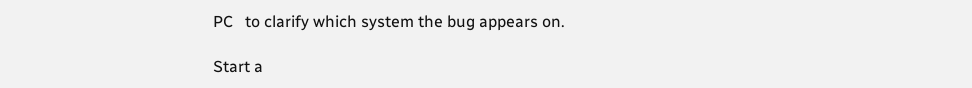PC   to clarify which system the bug appears on.

Start a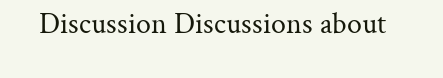Discussion Discussions about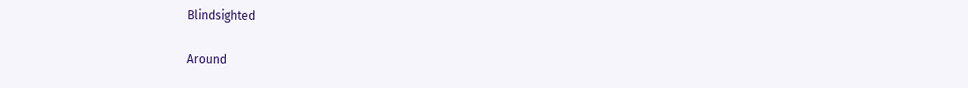Blindsighted

Around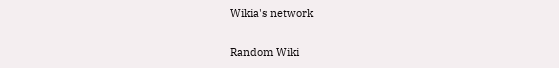Wikia's network

Random Wiki